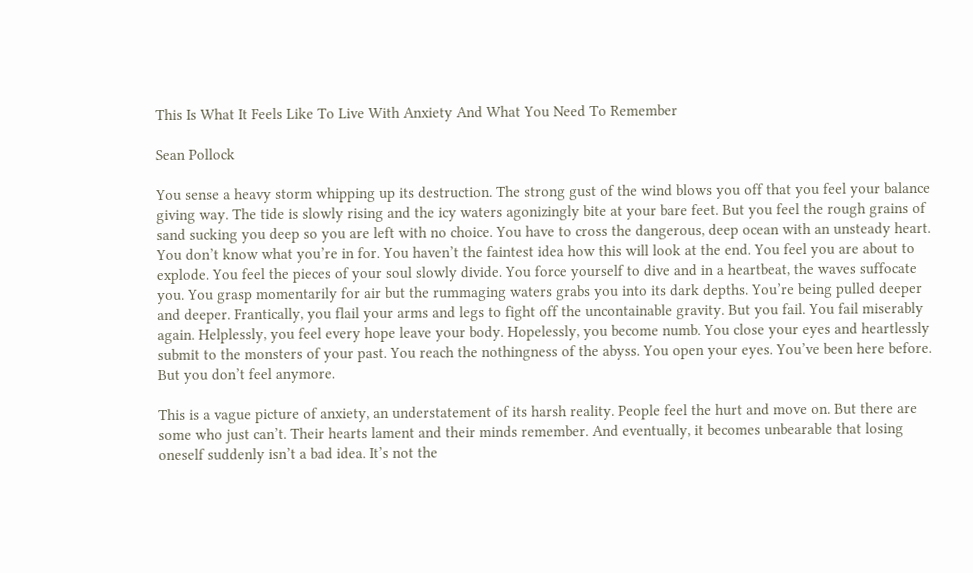This Is What It Feels Like To Live With Anxiety And What You Need To Remember

Sean Pollock

You sense a heavy storm whipping up its destruction. The strong gust of the wind blows you off that you feel your balance giving way. The tide is slowly rising and the icy waters agonizingly bite at your bare feet. But you feel the rough grains of sand sucking you deep so you are left with no choice. You have to cross the dangerous, deep ocean with an unsteady heart. You don’t know what you’re in for. You haven’t the faintest idea how this will look at the end. You feel you are about to explode. You feel the pieces of your soul slowly divide. You force yourself to dive and in a heartbeat, the waves suffocate you. You grasp momentarily for air but the rummaging waters grabs you into its dark depths. You’re being pulled deeper and deeper. Frantically, you flail your arms and legs to fight off the uncontainable gravity. But you fail. You fail miserably again. Helplessly, you feel every hope leave your body. Hopelessly, you become numb. You close your eyes and heartlessly submit to the monsters of your past. You reach the nothingness of the abyss. You open your eyes. You’ve been here before. But you don’t feel anymore.

This is a vague picture of anxiety, an understatement of its harsh reality. People feel the hurt and move on. But there are some who just can’t. Their hearts lament and their minds remember. And eventually, it becomes unbearable that losing oneself suddenly isn’t a bad idea. It’s not the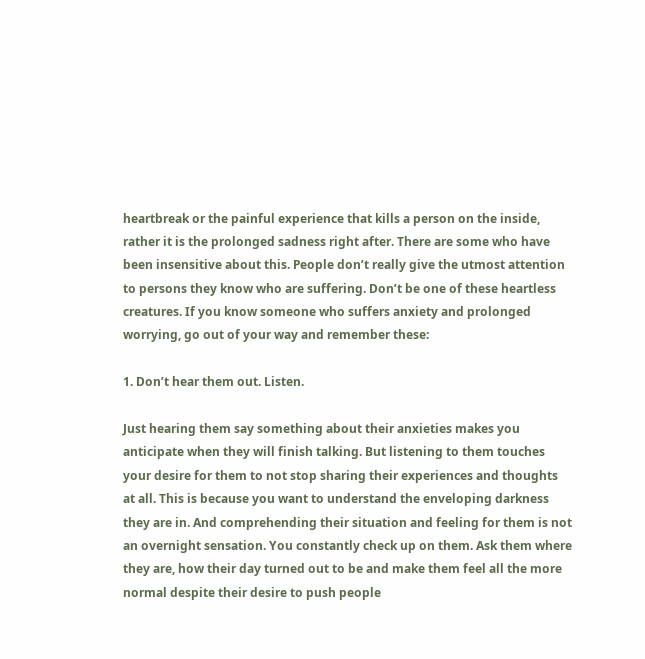heartbreak or the painful experience that kills a person on the inside, rather it is the prolonged sadness right after. There are some who have been insensitive about this. People don’t really give the utmost attention to persons they know who are suffering. Don’t be one of these heartless creatures. If you know someone who suffers anxiety and prolonged worrying, go out of your way and remember these:

1. Don’t hear them out. Listen.

Just hearing them say something about their anxieties makes you anticipate when they will finish talking. But listening to them touches your desire for them to not stop sharing their experiences and thoughts at all. This is because you want to understand the enveloping darkness they are in. And comprehending their situation and feeling for them is not an overnight sensation. You constantly check up on them. Ask them where they are, how their day turned out to be and make them feel all the more normal despite their desire to push people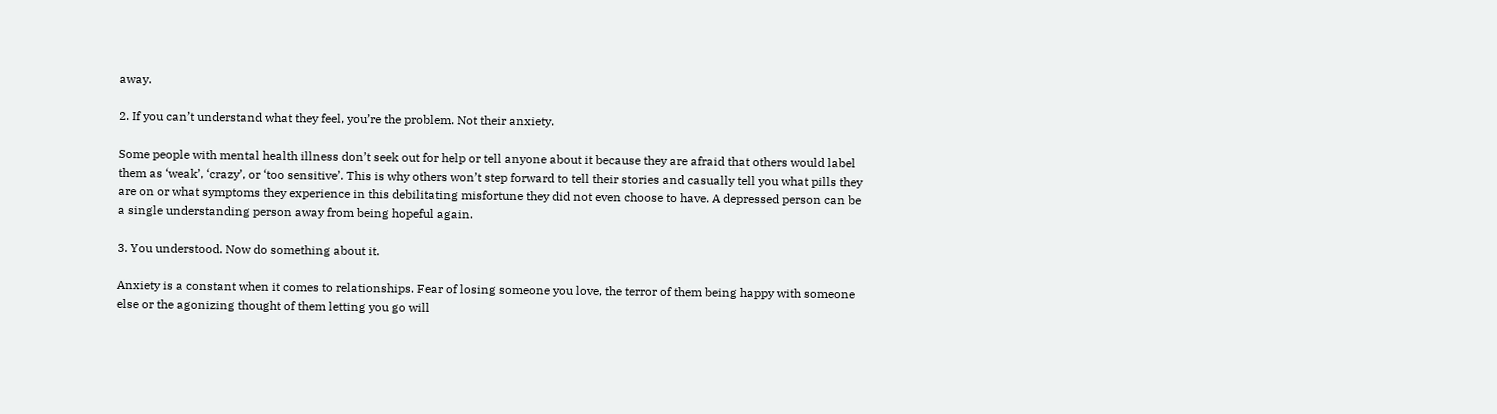away.

2. If you can’t understand what they feel, you’re the problem. Not their anxiety.

Some people with mental health illness don’t seek out for help or tell anyone about it because they are afraid that others would label them as ‘weak’, ‘crazy’, or ‘too sensitive’. This is why others won’t step forward to tell their stories and casually tell you what pills they are on or what symptoms they experience in this debilitating misfortune they did not even choose to have. A depressed person can be a single understanding person away from being hopeful again.

3. You understood. Now do something about it.

Anxiety is a constant when it comes to relationships. Fear of losing someone you love, the terror of them being happy with someone else or the agonizing thought of them letting you go will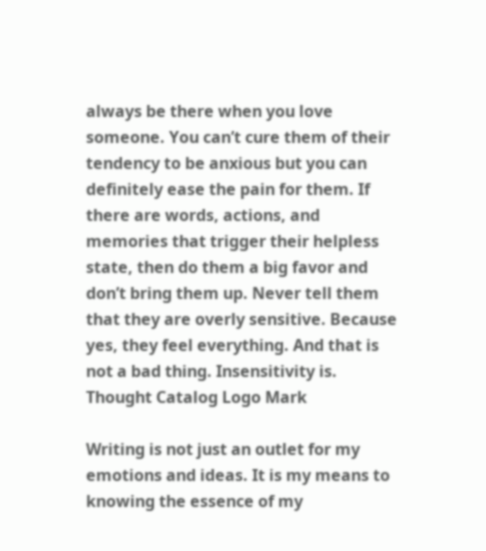always be there when you love someone. You can’t cure them of their tendency to be anxious but you can definitely ease the pain for them. If there are words, actions, and memories that trigger their helpless state, then do them a big favor and don’t bring them up. Never tell them that they are overly sensitive. Because yes, they feel everything. And that is not a bad thing. Insensitivity is. Thought Catalog Logo Mark

Writing is not just an outlet for my emotions and ideas. It is my means to knowing the essence of my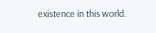existence in this world.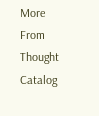More From Thought Catalog